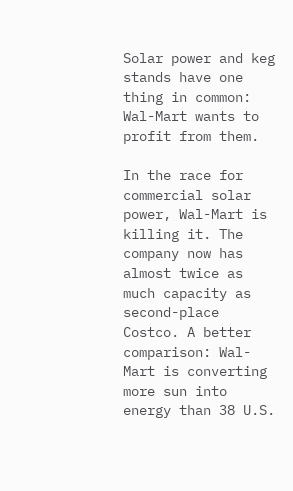Solar power and keg stands have one thing in common: Wal-Mart wants to profit from them.

In the race for commercial solar power, Wal-Mart is killing it. The company now has almost twice as much capacity as second-place Costco. A better comparison: Wal-Mart is converting more sun into energy than 38 U.S.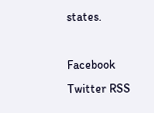states.

Facebook Twitter RSS